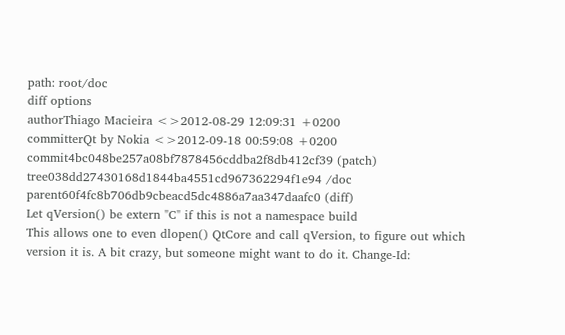path: root/doc
diff options
authorThiago Macieira <>2012-08-29 12:09:31 +0200
committerQt by Nokia <>2012-09-18 00:59:08 +0200
commit4bc048be257a08bf7878456cddba2f8db412cf39 (patch)
tree038dd27430168d1844ba4551cd967362294f1e94 /doc
parent60f4fc8b706db9cbeacd5dc4886a7aa347daafc0 (diff)
Let qVersion() be extern "C" if this is not a namespace build
This allows one to even dlopen() QtCore and call qVersion, to figure out which version it is. A bit crazy, but someone might want to do it. Change-Id: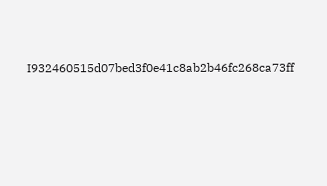I932460515d07bed3f0e41c8ab2b46fc268ca73ff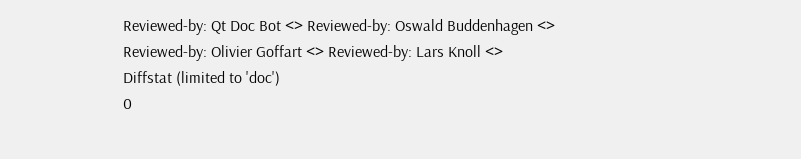Reviewed-by: Qt Doc Bot <> Reviewed-by: Oswald Buddenhagen <> Reviewed-by: Olivier Goffart <> Reviewed-by: Lars Knoll <>
Diffstat (limited to 'doc')
0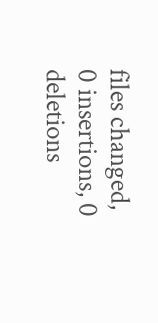files changed, 0 insertions, 0 deletions